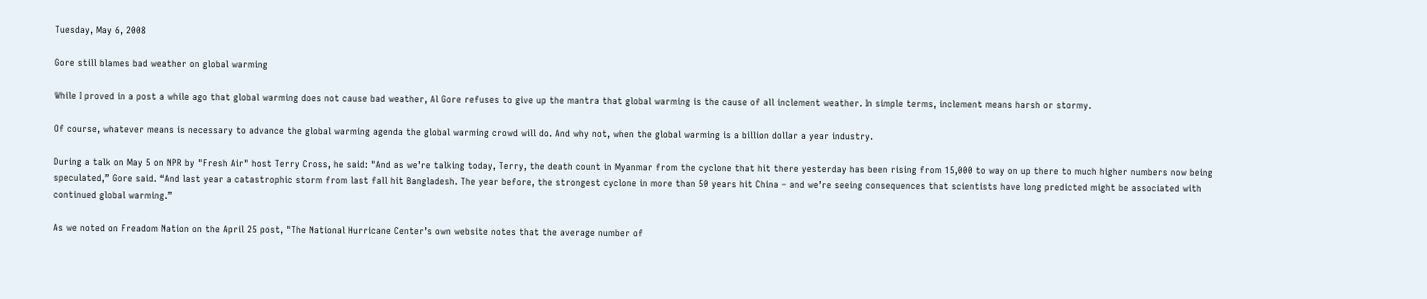Tuesday, May 6, 2008

Gore still blames bad weather on global warming

While I proved in a post a while ago that global warming does not cause bad weather, Al Gore refuses to give up the mantra that global warming is the cause of all inclement weather. In simple terms, inclement means harsh or stormy.

Of course, whatever means is necessary to advance the global warming agenda the global warming crowd will do. And why not, when the global warming is a billion dollar a year industry.

During a talk on May 5 on NPR by "Fresh Air" host Terry Cross, he said: "And as we’re talking today, Terry, the death count in Myanmar from the cyclone that hit there yesterday has been rising from 15,000 to way on up there to much higher numbers now being speculated,” Gore said. “And last year a catastrophic storm from last fall hit Bangladesh. The year before, the strongest cyclone in more than 50 years hit China – and we’re seeing consequences that scientists have long predicted might be associated with continued global warming.”

As we noted on Freadom Nation on the April 25 post, "The National Hurricane Center’s own website notes that the average number of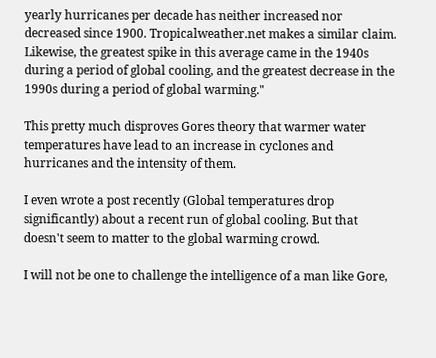yearly hurricanes per decade has neither increased nor decreased since 1900. Tropicalweather.net makes a similar claim. Likewise, the greatest spike in this average came in the 1940s during a period of global cooling, and the greatest decrease in the 1990s during a period of global warming."

This pretty much disproves Gores theory that warmer water temperatures have lead to an increase in cyclones and hurricanes and the intensity of them.

I even wrote a post recently (Global temperatures drop significantly) about a recent run of global cooling. But that doesn't seem to matter to the global warming crowd.

I will not be one to challenge the intelligence of a man like Gore,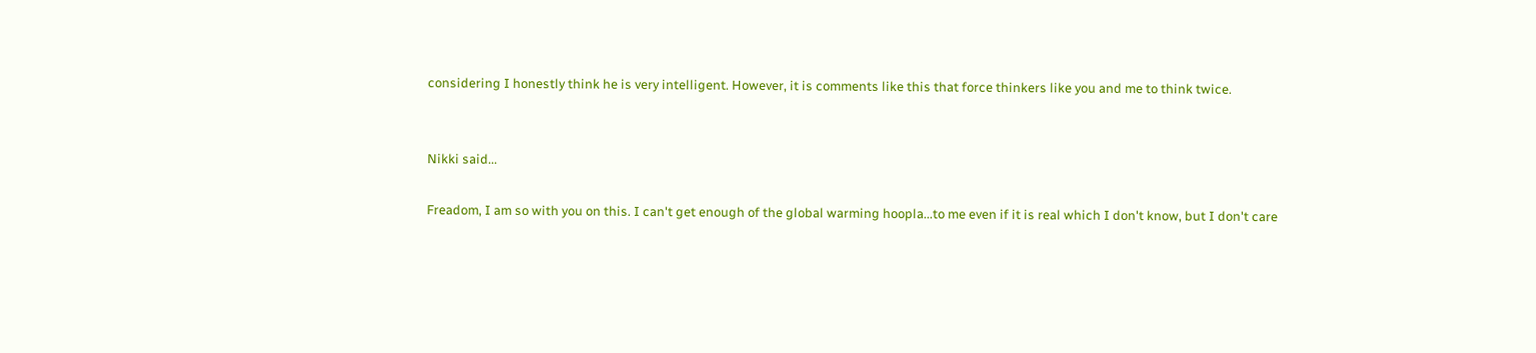considering I honestly think he is very intelligent. However, it is comments like this that force thinkers like you and me to think twice.


Nikki said...

Freadom, I am so with you on this. I can't get enough of the global warming hoopla...to me even if it is real which I don't know, but I don't care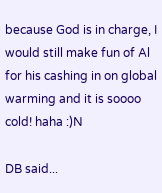because God is in charge, I would still make fun of Al for his cashing in on global warming and it is soooo cold! haha :)N

DB said...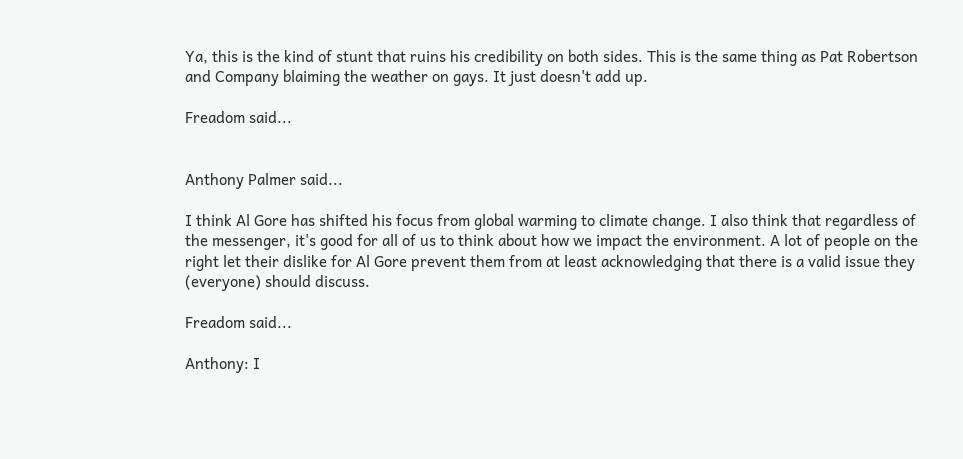Ya, this is the kind of stunt that ruins his credibility on both sides. This is the same thing as Pat Robertson and Company blaiming the weather on gays. It just doesn't add up.

Freadom said...


Anthony Palmer said...

I think Al Gore has shifted his focus from global warming to climate change. I also think that regardless of the messenger, it's good for all of us to think about how we impact the environment. A lot of people on the right let their dislike for Al Gore prevent them from at least acknowledging that there is a valid issue they (everyone) should discuss.

Freadom said...

Anthony: I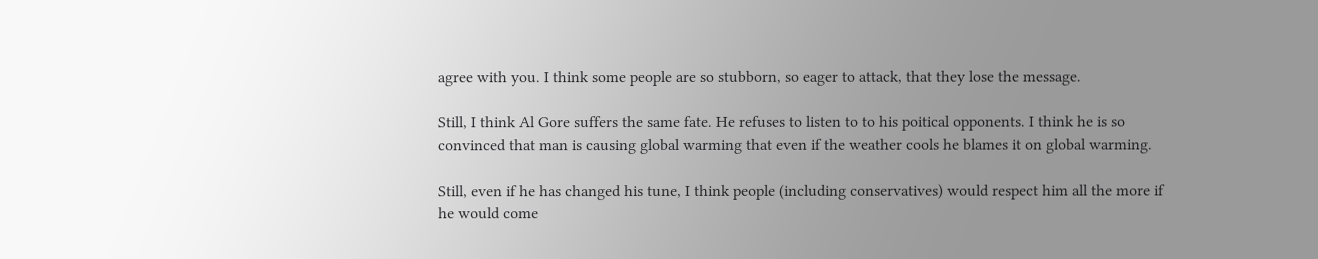agree with you. I think some people are so stubborn, so eager to attack, that they lose the message.

Still, I think Al Gore suffers the same fate. He refuses to listen to to his poitical opponents. I think he is so convinced that man is causing global warming that even if the weather cools he blames it on global warming.

Still, even if he has changed his tune, I think people (including conservatives) would respect him all the more if he would come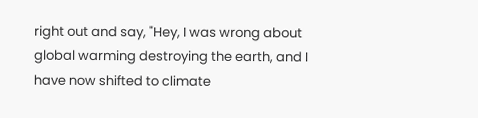right out and say, "Hey, I was wrong about global warming destroying the earth, and I have now shifted to climate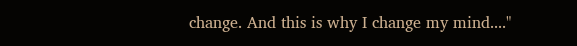change. And this is why I change my mind...."